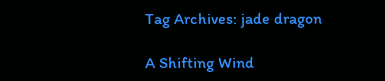Tag Archives: jade dragon

A Shifting Wind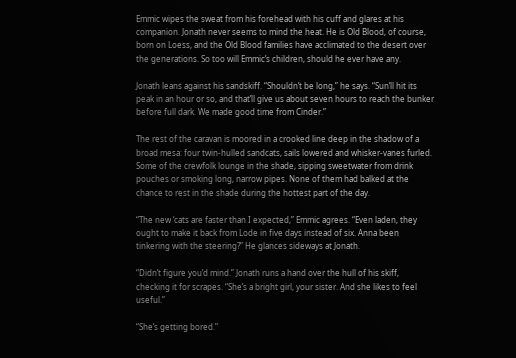Emmic wipes the sweat from his forehead with his cuff and glares at his companion. Jonath never seems to mind the heat. He is Old Blood, of course, born on Loess, and the Old Blood families have acclimated to the desert over the generations. So too will Emmic’s children, should he ever have any.

Jonath leans against his sandskiff. “Shouldn’t be long,” he says. “Sun’ll hit its peak in an hour or so, and that’ll give us about seven hours to reach the bunker before full dark. We made good time from Cinder.”

The rest of the caravan is moored in a crooked line deep in the shadow of a broad mesa: four twin-hulled sandcats, sails lowered and whisker-vanes furled. Some of the crewfolk lounge in the shade, sipping sweetwater from drink pouches or smoking long, narrow pipes. None of them had balked at the chance to rest in the shade during the hottest part of the day.

“The new ‘cats are faster than I expected,” Emmic agrees. “Even laden, they ought to make it back from Lode in five days instead of six. Anna been tinkering with the steering?” He glances sideways at Jonath.

“Didn’t figure you’d mind.” Jonath runs a hand over the hull of his skiff, checking it for scrapes. “She’s a bright girl, your sister. And she likes to feel useful.”

“She’s getting bored.”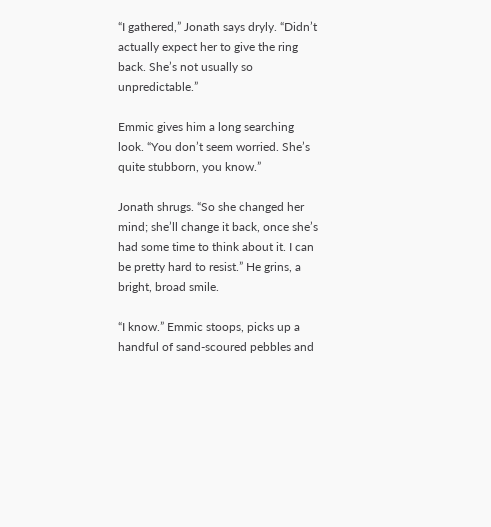“I gathered,” Jonath says dryly. “Didn’t actually expect her to give the ring back. She’s not usually so unpredictable.”

Emmic gives him a long searching look. “You don’t seem worried. She’s quite stubborn, you know.”

Jonath shrugs. “So she changed her mind; she’ll change it back, once she’s had some time to think about it. I can be pretty hard to resist.” He grins, a bright, broad smile.

“I know.” Emmic stoops, picks up a handful of sand-scoured pebbles and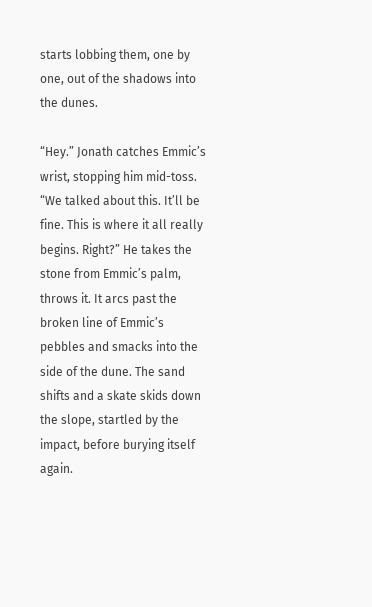starts lobbing them, one by one, out of the shadows into the dunes.

“Hey.” Jonath catches Emmic’s wrist, stopping him mid-toss. “We talked about this. It’ll be fine. This is where it all really begins. Right?” He takes the stone from Emmic’s palm, throws it. It arcs past the broken line of Emmic’s pebbles and smacks into the side of the dune. The sand shifts and a skate skids down the slope, startled by the impact, before burying itself again.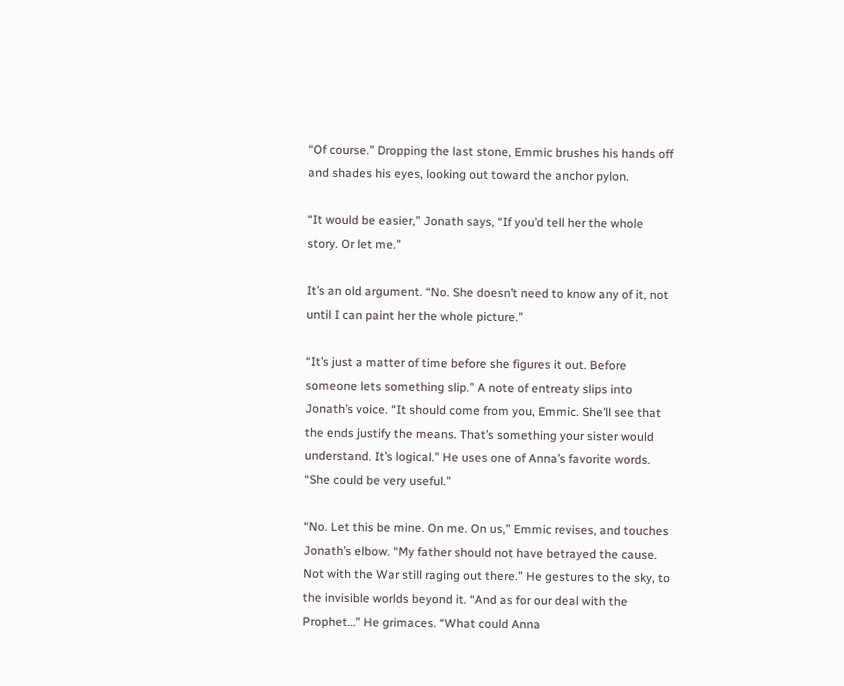“Of course.” Dropping the last stone, Emmic brushes his hands off and shades his eyes, looking out toward the anchor pylon.

“It would be easier,” Jonath says, “If you’d tell her the whole story. Or let me.”

It’s an old argument. “No. She doesn’t need to know any of it, not until I can paint her the whole picture.”

“It’s just a matter of time before she figures it out. Before someone lets something slip.” A note of entreaty slips into Jonath’s voice. “It should come from you, Emmic. She’ll see that the ends justify the means. That’s something your sister would understand. It’s logical.” He uses one of Anna’s favorite words. “She could be very useful.”

“No. Let this be mine. On me. On us,” Emmic revises, and touches Jonath’s elbow. “My father should not have betrayed the cause. Not with the War still raging out there.” He gestures to the sky, to the invisible worlds beyond it. “And as for our deal with the Prophet…” He grimaces. “What could Anna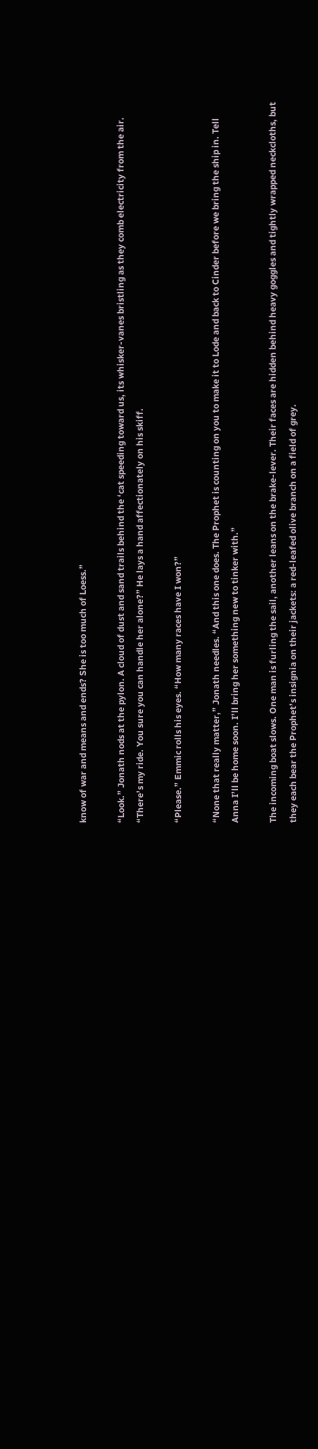know of war and means and ends? She is too much of Loess.”

“Look.” Jonath nods at the pylon. A cloud of dust and sand trails behind the ‘cat speeding toward us, its whisker-vanes bristling as they comb electricity from the air. “There’s my ride. You sure you can handle her alone?” He lays a hand affectionately on his skiff.

“Please.” Emmic rolls his eyes. “How many races have I won?”

“None that really matter,” Jonath needles. “And this one does. The Prophet is counting on you to make it to Lode and back to Cinder before we bring the ship in. Tell Anna I’ll be home soon. I’ll bring her something new to tinker with.”

The incoming boat slows. One man is furling the sail, another leans on the brake-lever. Their faces are hidden behind heavy goggles and tightly wrapped neckcloths, but they each bear the Prophet’s insignia on their jackets: a red-leafed olive branch on a field of grey.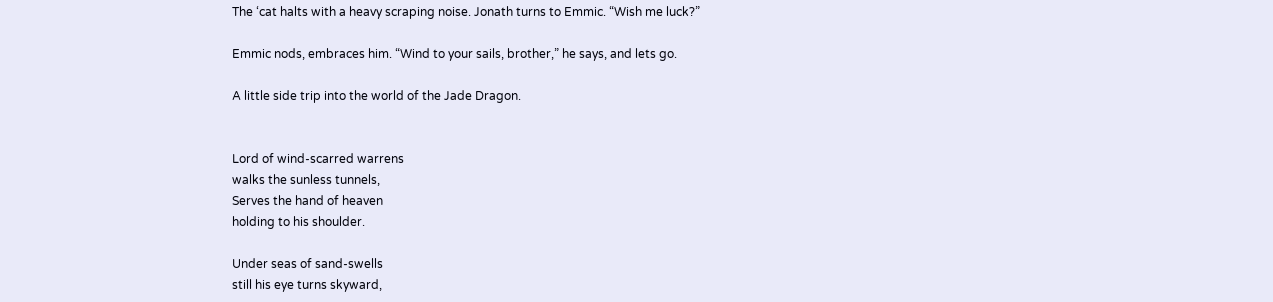The ‘cat halts with a heavy scraping noise. Jonath turns to Emmic. “Wish me luck?”

Emmic nods, embraces him. “Wind to your sails, brother,” he says, and lets go.

A little side trip into the world of the Jade Dragon.


Lord of wind-scarred warrens
walks the sunless tunnels,
Serves the hand of heaven
holding to his shoulder.

Under seas of sand-swells
still his eye turns skyward,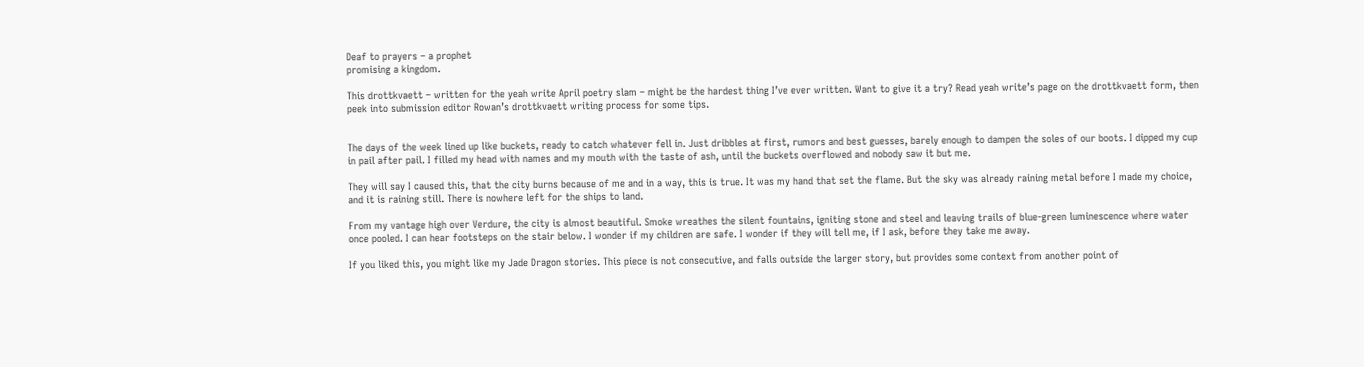Deaf to prayers – a prophet
promising a kingdom.

This drottkvaett – written for the yeah write April poetry slam – might be the hardest thing I’ve ever written. Want to give it a try? Read yeah write’s page on the drottkvaett form, then peek into submission editor Rowan’s drottkvaett writing process for some tips.


The days of the week lined up like buckets, ready to catch whatever fell in. Just dribbles at first, rumors and best guesses, barely enough to dampen the soles of our boots. I dipped my cup in pail after pail. I filled my head with names and my mouth with the taste of ash, until the buckets overflowed and nobody saw it but me.

They will say I caused this, that the city burns because of me and in a way, this is true. It was my hand that set the flame. But the sky was already raining metal before I made my choice, and it is raining still. There is nowhere left for the ships to land.

From my vantage high over Verdure, the city is almost beautiful. Smoke wreathes the silent fountains, igniting stone and steel and leaving trails of blue-green luminescence where water once pooled. I can hear footsteps on the stair below. I wonder if my children are safe. I wonder if they will tell me, if I ask, before they take me away.

If you liked this, you might like my Jade Dragon stories. This piece is not consecutive, and falls outside the larger story, but provides some context from another point of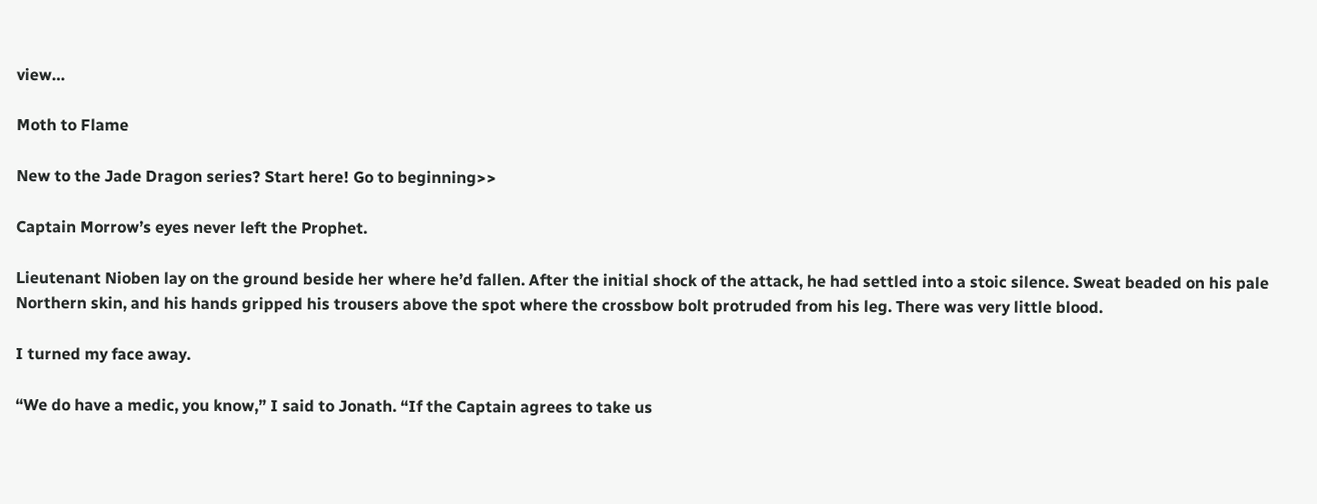view…

Moth to Flame

New to the Jade Dragon series? Start here! Go to beginning>>

Captain Morrow’s eyes never left the Prophet.

Lieutenant Nioben lay on the ground beside her where he’d fallen. After the initial shock of the attack, he had settled into a stoic silence. Sweat beaded on his pale Northern skin, and his hands gripped his trousers above the spot where the crossbow bolt protruded from his leg. There was very little blood.

I turned my face away.

“We do have a medic, you know,” I said to Jonath. “If the Captain agrees to take us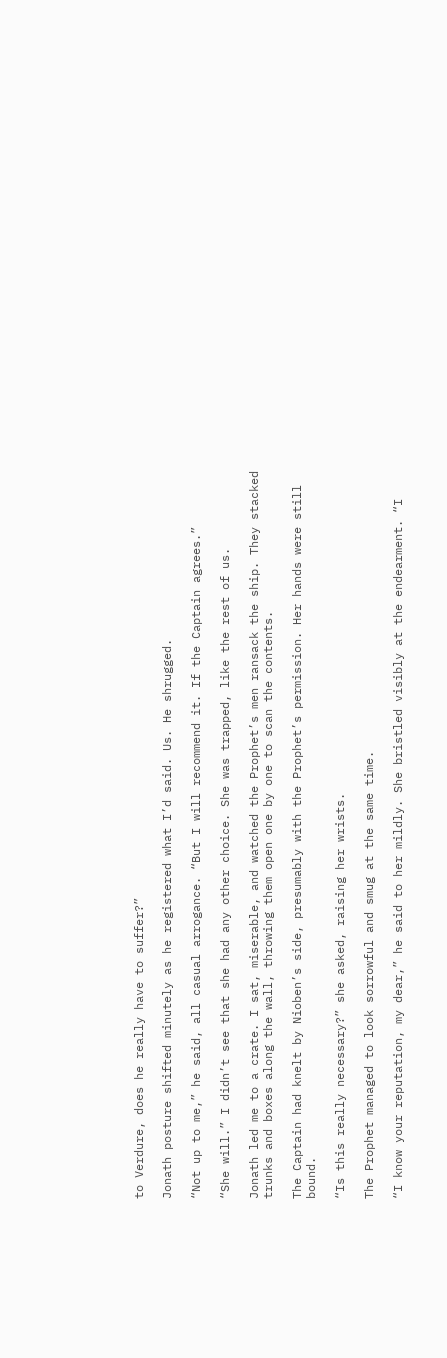to Verdure, does he really have to suffer?”

Jonath posture shifted minutely as he registered what I’d said. Us. He shrugged.

“Not up to me,” he said, all casual arrogance. “But I will recommend it. If the Captain agrees.”

“She will.” I didn’t see that she had any other choice. She was trapped, like the rest of us.

Jonath led me to a crate. I sat, miserable, and watched the Prophet’s men ransack the ship. They stacked trunks and boxes along the wall, throwing them open one by one to scan the contents.

The Captain had knelt by Nioben’s side, presumably with the Prophet’s permission. Her hands were still bound.

“Is this really necessary?” she asked, raising her wrists.

The Prophet managed to look sorrowful and smug at the same time.

“I know your reputation, my dear,” he said to her mildly. She bristled visibly at the endearment. “I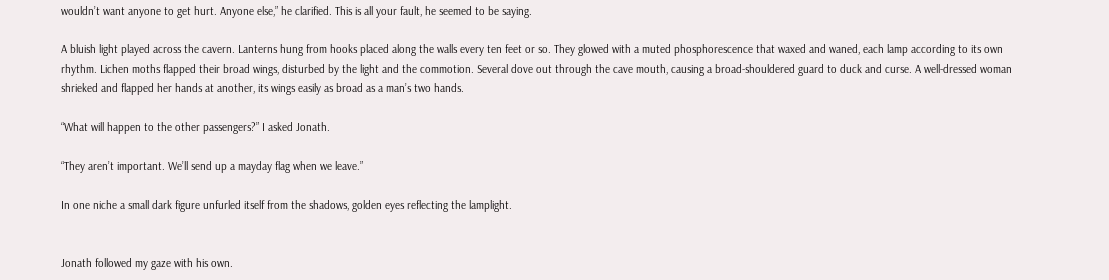wouldn’t want anyone to get hurt. Anyone else,” he clarified. This is all your fault, he seemed to be saying.

A bluish light played across the cavern. Lanterns hung from hooks placed along the walls every ten feet or so. They glowed with a muted phosphorescence that waxed and waned, each lamp according to its own rhythm. Lichen moths flapped their broad wings, disturbed by the light and the commotion. Several dove out through the cave mouth, causing a broad-shouldered guard to duck and curse. A well-dressed woman shrieked and flapped her hands at another, its wings easily as broad as a man’s two hands.

“What will happen to the other passengers?” I asked Jonath.

“They aren’t important. We’ll send up a mayday flag when we leave.”

In one niche a small dark figure unfurled itself from the shadows, golden eyes reflecting the lamplight.


Jonath followed my gaze with his own.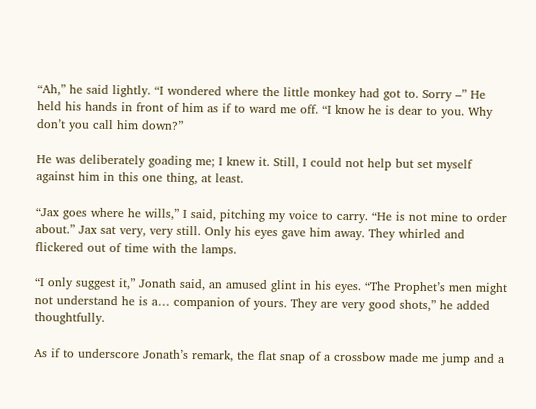“Ah,” he said lightly. “I wondered where the little monkey had got to. Sorry –” He held his hands in front of him as if to ward me off. “I know he is dear to you. Why don’t you call him down?”

He was deliberately goading me; I knew it. Still, I could not help but set myself against him in this one thing, at least.

“Jax goes where he wills,” I said, pitching my voice to carry. “He is not mine to order about.” Jax sat very, very still. Only his eyes gave him away. They whirled and flickered out of time with the lamps.

“I only suggest it,” Jonath said, an amused glint in his eyes. “The Prophet’s men might not understand he is a… companion of yours. They are very good shots,” he added thoughtfully.

As if to underscore Jonath’s remark, the flat snap of a crossbow made me jump and a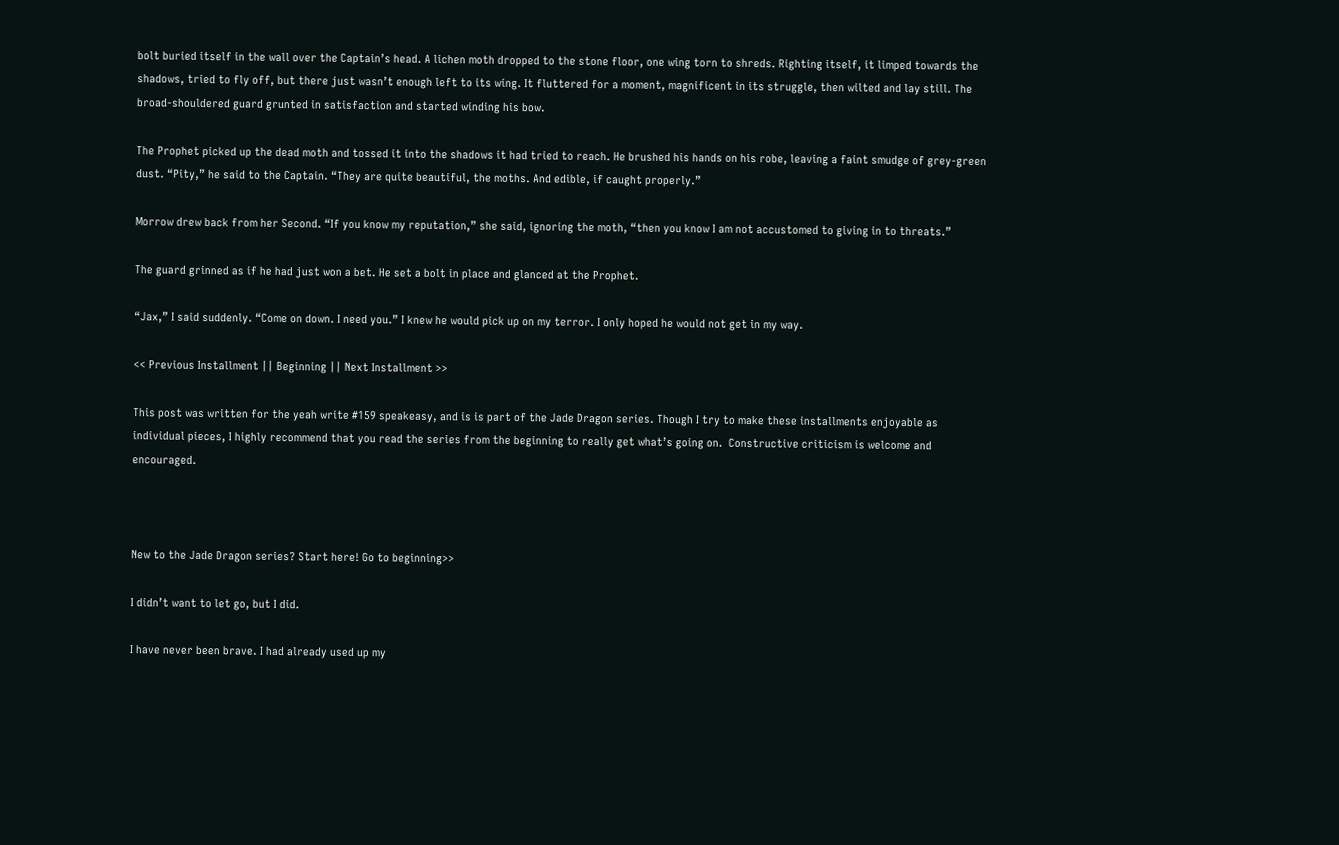bolt buried itself in the wall over the Captain’s head. A lichen moth dropped to the stone floor, one wing torn to shreds. Righting itself, it limped towards the shadows, tried to fly off, but there just wasn’t enough left to its wing. It fluttered for a moment, magnificent in its struggle, then wilted and lay still. The broad-shouldered guard grunted in satisfaction and started winding his bow.

The Prophet picked up the dead moth and tossed it into the shadows it had tried to reach. He brushed his hands on his robe, leaving a faint smudge of grey-green dust. “Pity,” he said to the Captain. “They are quite beautiful, the moths. And edible, if caught properly.”

Morrow drew back from her Second. “If you know my reputation,” she said, ignoring the moth, “then you know I am not accustomed to giving in to threats.”

The guard grinned as if he had just won a bet. He set a bolt in place and glanced at the Prophet.

“Jax,” I said suddenly. “Come on down. I need you.” I knew he would pick up on my terror. I only hoped he would not get in my way.

<< Previous Installment || Beginning || Next Installment >>

This post was written for the yeah write #159 speakeasy, and is is part of the Jade Dragon series. Though I try to make these installments enjoyable as individual pieces, I highly recommend that you read the series from the beginning to really get what’s going on.  Constructive criticism is welcome and encouraged.



New to the Jade Dragon series? Start here! Go to beginning>>

I didn’t want to let go, but I did.

I have never been brave. I had already used up my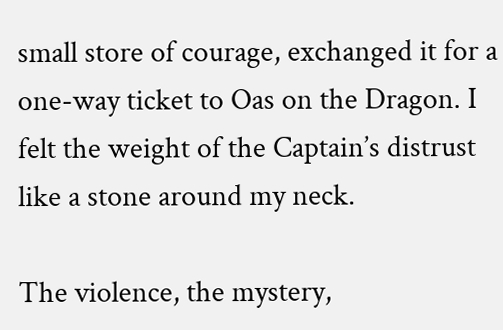small store of courage, exchanged it for a one-way ticket to Oas on the Dragon. I felt the weight of the Captain’s distrust like a stone around my neck.

The violence, the mystery,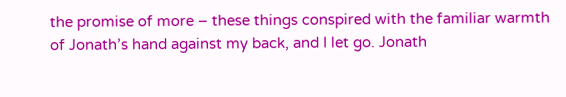the promise of more – these things conspired with the familiar warmth of Jonath’s hand against my back, and I let go. Jonath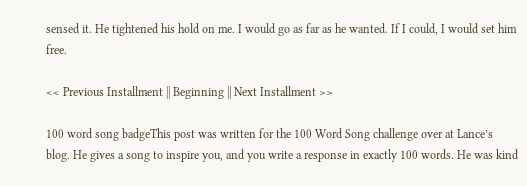sensed it. He tightened his hold on me. I would go as far as he wanted. If I could, I would set him free.

<< Previous Installment || Beginning || Next Installment >>

100 word song badgeThis post was written for the 100 Word Song challenge over at Lance’s blog. He gives a song to inspire you, and you write a response in exactly 100 words. He was kind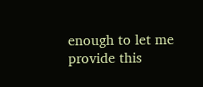enough to let me provide this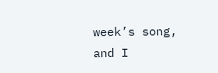week’s song, and I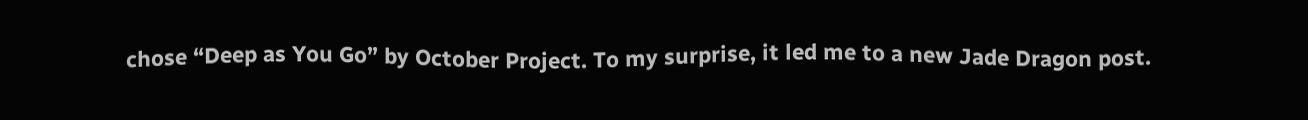chose “Deep as You Go” by October Project. To my surprise, it led me to a new Jade Dragon post.